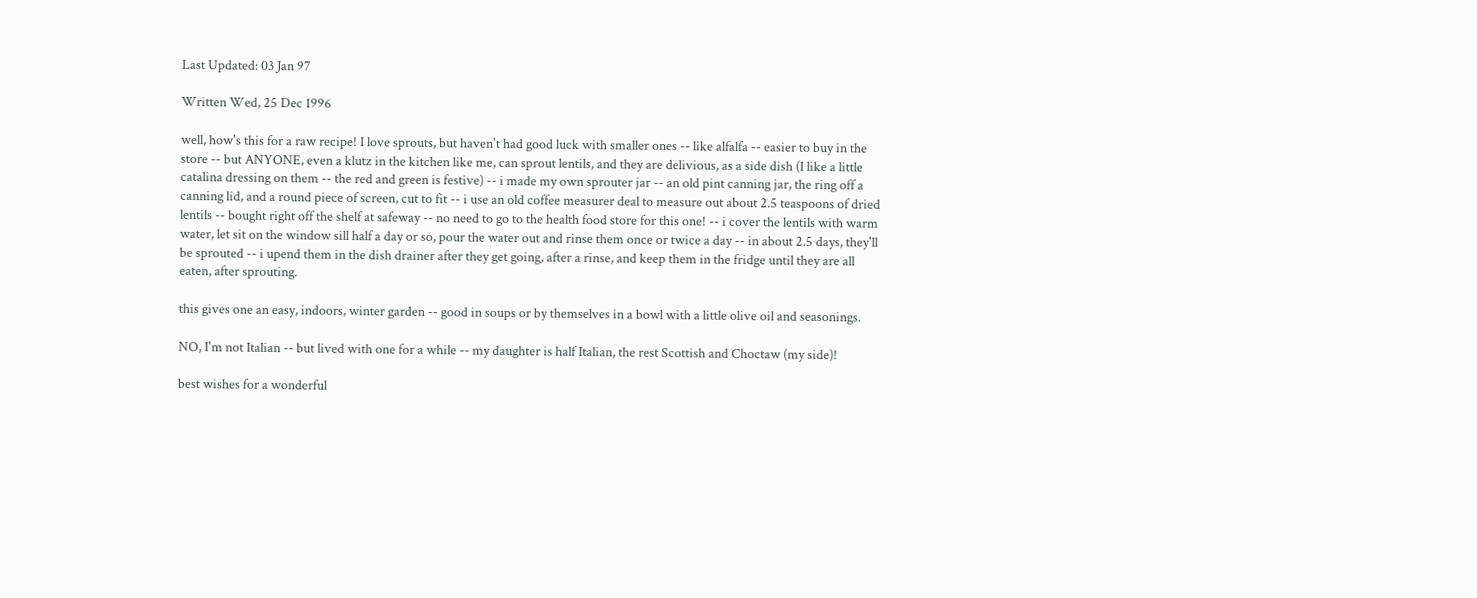Last Updated: 03 Jan 97

Written Wed, 25 Dec 1996

well, how's this for a raw recipe! I love sprouts, but haven't had good luck with smaller ones -- like alfalfa -- easier to buy in the store -- but ANYONE, even a klutz in the kitchen like me, can sprout lentils, and they are delivious, as a side dish (I like a little catalina dressing on them -- the red and green is festive) -- i made my own sprouter jar -- an old pint canning jar, the ring off a canning lid, and a round piece of screen, cut to fit -- i use an old coffee measurer deal to measure out about 2.5 teaspoons of dried lentils -- bought right off the shelf at safeway -- no need to go to the health food store for this one! -- i cover the lentils with warm water, let sit on the window sill half a day or so, pour the water out and rinse them once or twice a day -- in about 2.5 days, they'll be sprouted -- i upend them in the dish drainer after they get going, after a rinse, and keep them in the fridge until they are all eaten, after sprouting.

this gives one an easy, indoors, winter garden -- good in soups or by themselves in a bowl with a little olive oil and seasonings.

NO, I'm not Italian -- but lived with one for a while -- my daughter is half Italian, the rest Scottish and Choctaw (my side)!

best wishes for a wonderful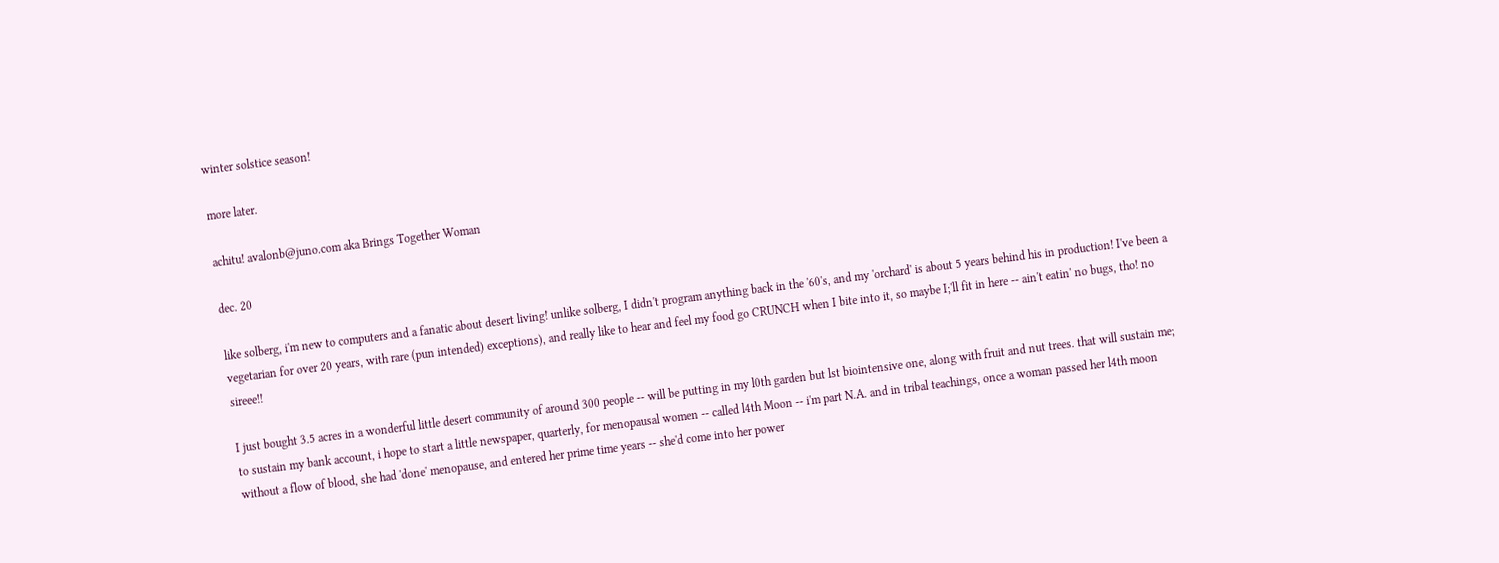winter solstice season!

more later.

achitu! avalonb@juno.com aka Brings Together Woman

dec. 20

like solberg, i'm new to computers and a fanatic about desert living! unlike solberg, I didn't program anything back in the '60's, and my 'orchard' is about 5 years behind his in production! I've been a vegetarian for over 20 years, with rare (pun intended) exceptions), and really like to hear and feel my food go CRUNCH when I bite into it, so maybe I;'ll fit in here -- ain't eatin' no bugs, tho! no sireee!!

I just bought 3.5 acres in a wonderful little desert community of around 300 people -- will be putting in my l0th garden but lst biointensive one, along with fruit and nut trees. that will sustain me; to sustain my bank account, i hope to start a little newspaper, quarterly, for menopausal women -- called l4th Moon -- i'm part N.A. and in tribal teachings, once a woman passed her l4th moon without a flow of blood, she had 'done' menopause, and entered her prime time years -- she'd come into her power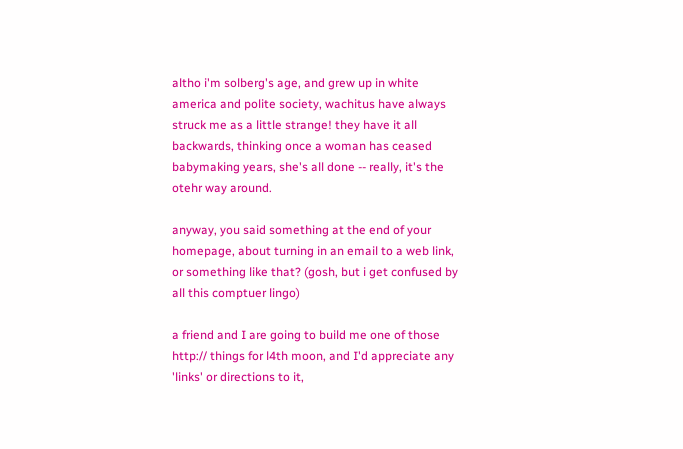altho i'm solberg's age, and grew up in white america and polite society, wachitus have always struck me as a little strange! they have it all backwards, thinking once a woman has ceased babymaking years, she's all done -- really, it's the otehr way around.

anyway, you said something at the end of your homepage, about turning in an email to a web link, or something like that? (gosh, but i get confused by all this comptuer lingo)

a friend and I are going to build me one of those http:// things for l4th moon, and I'd appreciate any 'links' or directions to it,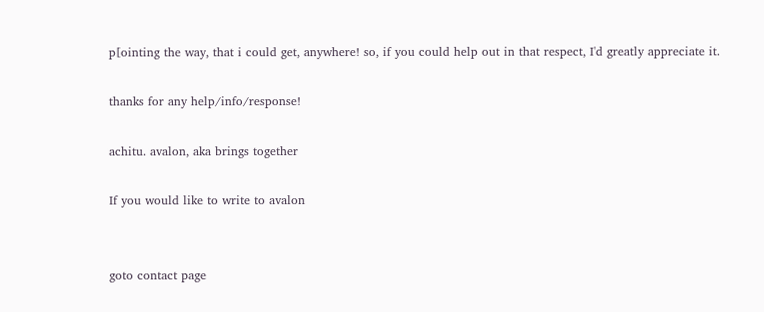p[ointing the way, that i could get, anywhere! so, if you could help out in that respect, I'd greatly appreciate it.

thanks for any help/info/response!

achitu. avalon, aka brings together

If you would like to write to avalon


goto contact page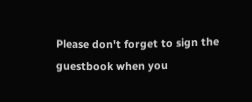Please don't forget to sign the guestbook when you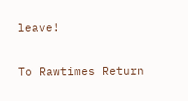leave!

To Rawtimes Return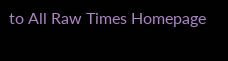to All Raw Times Homepage